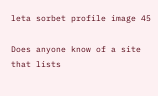leta sorbet profile image 45

Does anyone know of a site that lists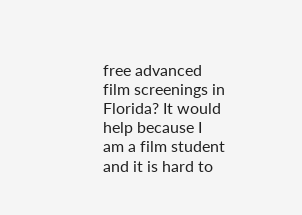free advanced film screenings in Florida? It would help because I am a film student and it is hard to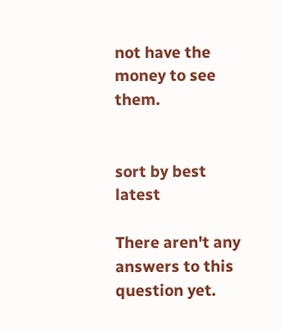not have the money to see them.


sort by best latest

There aren't any answers to this question yet.